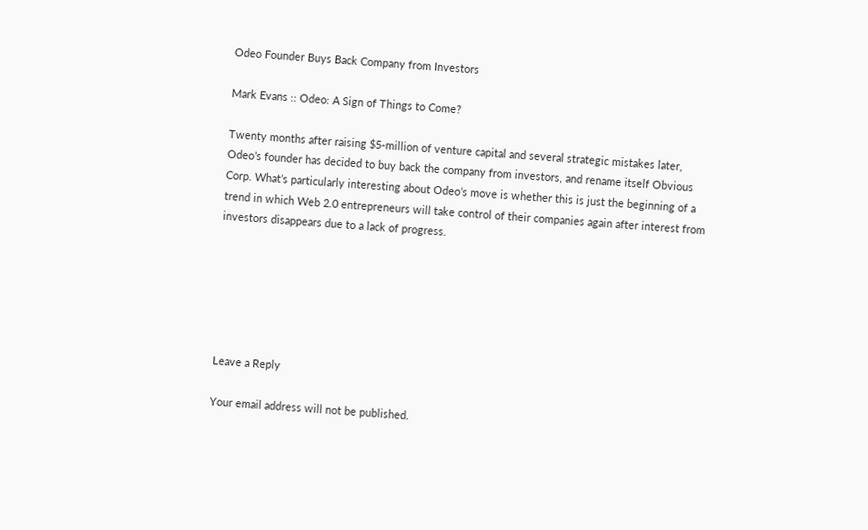Odeo Founder Buys Back Company from Investors

Mark Evans :: Odeo: A Sign of Things to Come?

Twenty months after raising $5-million of venture capital and several strategic mistakes later, Odeo’s founder has decided to buy back the company from investors, and rename itself Obvious Corp. What’s particularly interesting about Odeo’s move is whether this is just the beginning of a trend in which Web 2.0 entrepreneurs will take control of their companies again after interest from investors disappears due to a lack of progress.






Leave a Reply

Your email address will not be published.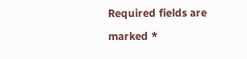Required fields are marked *